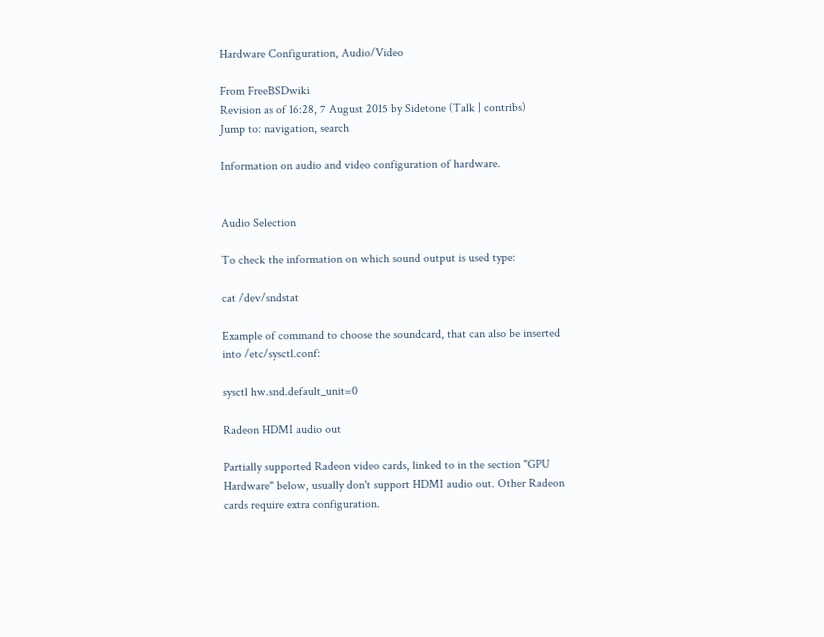Hardware Configuration, Audio/Video

From FreeBSDwiki
Revision as of 16:28, 7 August 2015 by Sidetone (Talk | contribs)
Jump to: navigation, search

Information on audio and video configuration of hardware.


Audio Selection

To check the information on which sound output is used type:

cat /dev/sndstat

Example of command to choose the soundcard, that can also be inserted into /etc/sysctl.conf:

sysctl hw.snd.default_unit=0

Radeon HDMI audio out

Partially supported Radeon video cards, linked to in the section "GPU Hardware" below, usually don't support HDMI audio out. Other Radeon cards require extra configuration.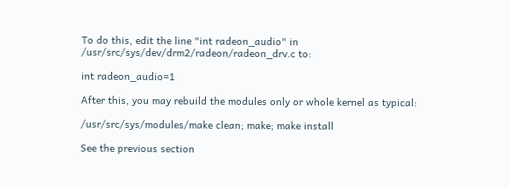To do this, edit the line "int radeon_audio" in /usr/src/sys/dev/drm2/radeon/radeon_drv.c to:

int radeon_audio=1

After this, you may rebuild the modules only or whole kernel as typical:

/usr/src/sys/modules/make clean; make; make install

See the previous section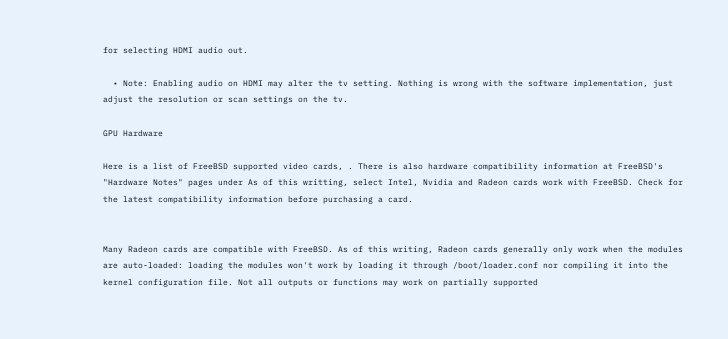for selecting HDMI audio out.

  • Note: Enabling audio on HDMI may alter the tv setting. Nothing is wrong with the software implementation, just adjust the resolution or scan settings on the tv.

GPU Hardware

Here is a list of FreeBSD supported video cards, . There is also hardware compatibility information at FreeBSD's "Hardware Notes" pages under As of this writting, select Intel, Nvidia and Radeon cards work with FreeBSD. Check for the latest compatibility information before purchasing a card.


Many Radeon cards are compatible with FreeBSD. As of this writing, Radeon cards generally only work when the modules are auto-loaded: loading the modules won't work by loading it through /boot/loader.conf nor compiling it into the kernel configuration file. Not all outputs or functions may work on partially supported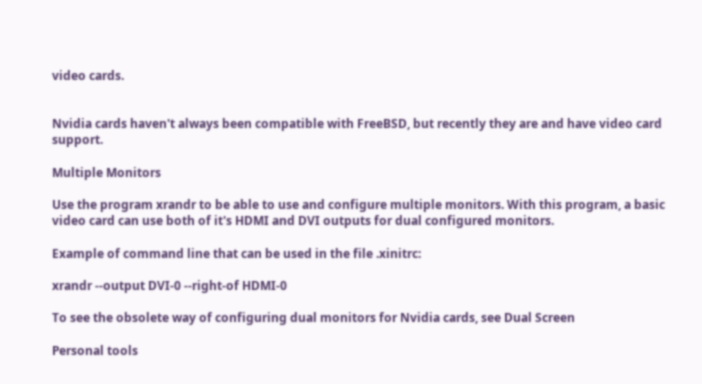video cards.


Nvidia cards haven't always been compatible with FreeBSD, but recently they are and have video card support.

Multiple Monitors

Use the program xrandr to be able to use and configure multiple monitors. With this program, a basic video card can use both of it's HDMI and DVI outputs for dual configured monitors.

Example of command line that can be used in the file .xinitrc:

xrandr --output DVI-0 --right-of HDMI-0

To see the obsolete way of configuring dual monitors for Nvidia cards, see Dual Screen

Personal tools